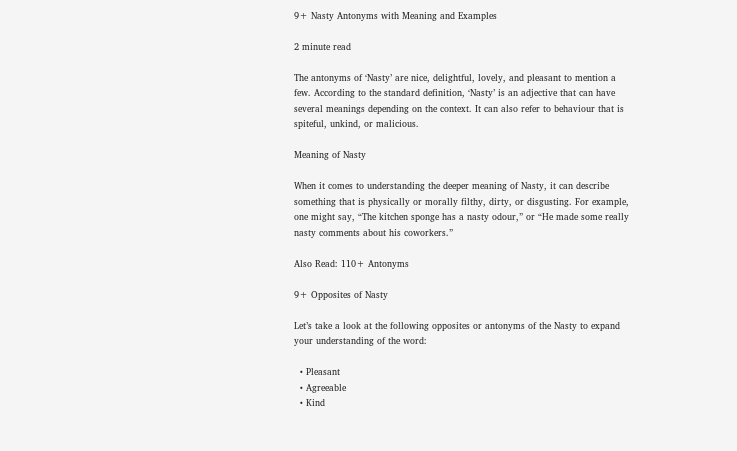9+ Nasty Antonyms with Meaning and Examples

2 minute read

The antonyms of ‘Nasty’ are nice, delightful, lovely, and pleasant to mention a few. According to the standard definition, ‘Nasty’ is an adjective that can have several meanings depending on the context. It can also refer to behaviour that is spiteful, unkind, or malicious.

Meaning of Nasty

When it comes to understanding the deeper meaning of Nasty, it can describe something that is physically or morally filthy, dirty, or disgusting. For example, one might say, “The kitchen sponge has a nasty odour,” or “He made some really nasty comments about his coworkers.”

Also Read: 110+ Antonyms

9+ Opposites of Nasty

Let’s take a look at the following opposites or antonyms of the Nasty to expand your understanding of the word:

  • Pleasant
  • Agreeable
  • Kind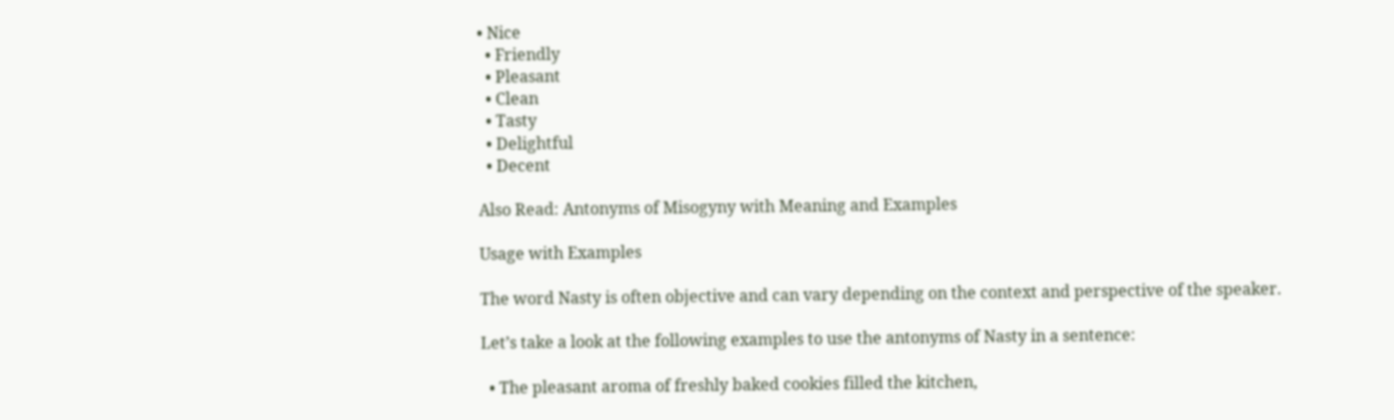• Nice
  • Friendly
  • Pleasant
  • Clean
  • Tasty
  • Delightful
  • Decent

Also Read: Antonyms of Misogyny with Meaning and Examples

Usage with Examples

The word Nasty is often objective and can vary depending on the context and perspective of the speaker.

Let’s take a look at the following examples to use the antonyms of Nasty in a sentence:

  • The pleasant aroma of freshly baked cookies filled the kitchen,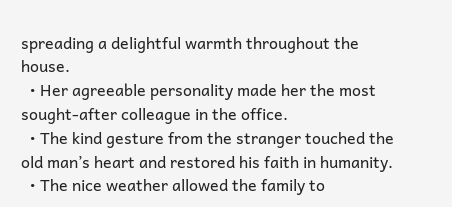spreading a delightful warmth throughout the house.
  • Her agreeable personality made her the most sought-after colleague in the office.
  • The kind gesture from the stranger touched the old man’s heart and restored his faith in humanity.
  • The nice weather allowed the family to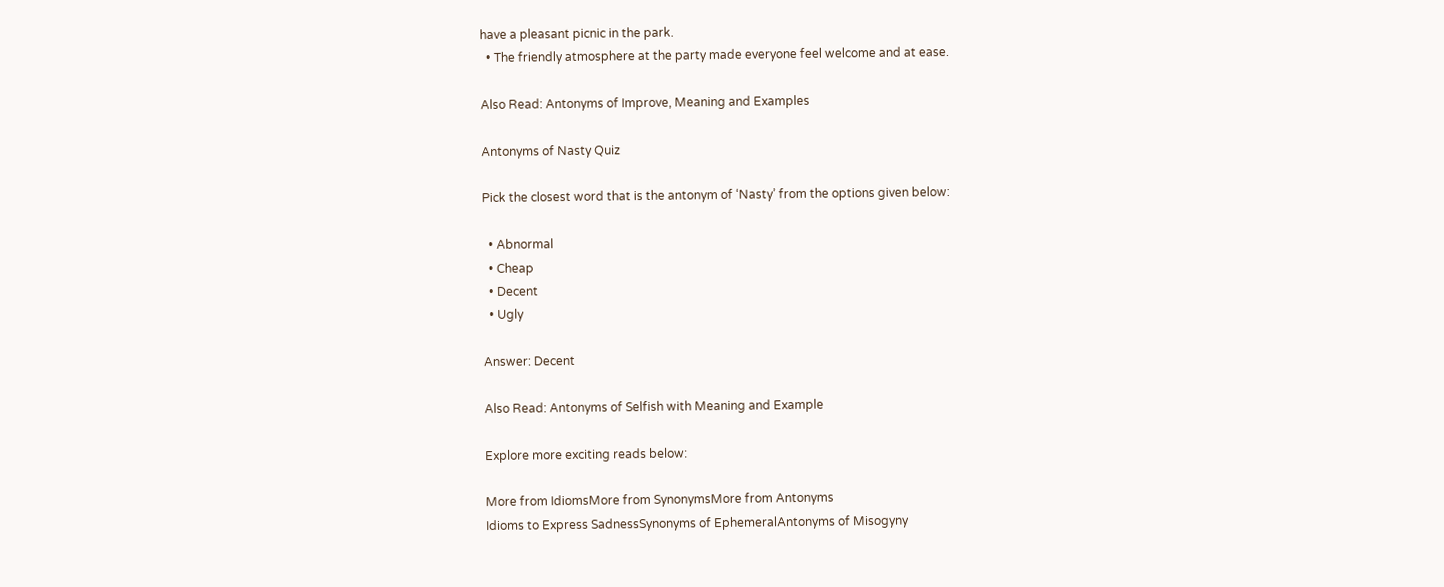have a pleasant picnic in the park.
  • The friendly atmosphere at the party made everyone feel welcome and at ease.

Also Read: Antonyms of Improve, Meaning and Examples

Antonyms of Nasty Quiz

Pick the closest word that is the antonym of ‘Nasty’ from the options given below:

  • Abnormal
  • Cheap
  • Decent
  • Ugly

Answer: Decent

Also Read: Antonyms of Selfish with Meaning and Example

Explore more exciting reads below:

More from IdiomsMore from SynonymsMore from Antonyms
Idioms to Express SadnessSynonyms of EphemeralAntonyms of Misogyny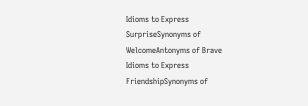Idioms to Express SurpriseSynonyms of WelcomeAntonyms of Brave
Idioms to Express FriendshipSynonyms of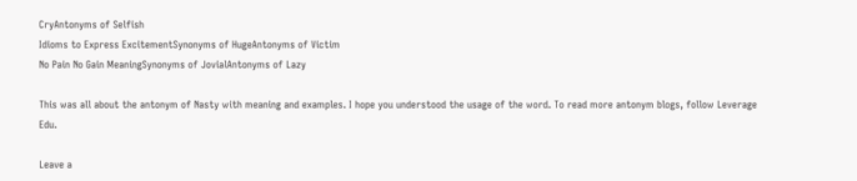CryAntonyms of Selfish
Idioms to Express ExcitementSynonyms of HugeAntonyms of Victim
No Pain No Gain MeaningSynonyms of JovialAntonyms of Lazy

This was all about the antonym of Nasty with meaning and examples. I hope you understood the usage of the word. To read more antonym blogs, follow Leverage Edu.

Leave a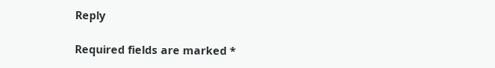Reply

Required fields are marked *